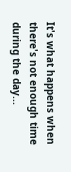It's what happens when there's not enough time during the day...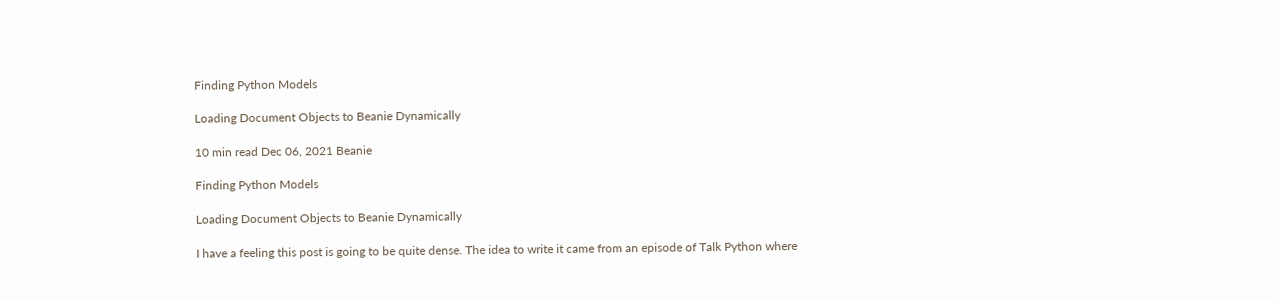Finding Python Models

Loading Document Objects to Beanie Dynamically

10 min read Dec 06, 2021 Beanie

Finding Python Models

Loading Document Objects to Beanie Dynamically

I have a feeling this post is going to be quite dense. The idea to write it came from an episode of Talk Python where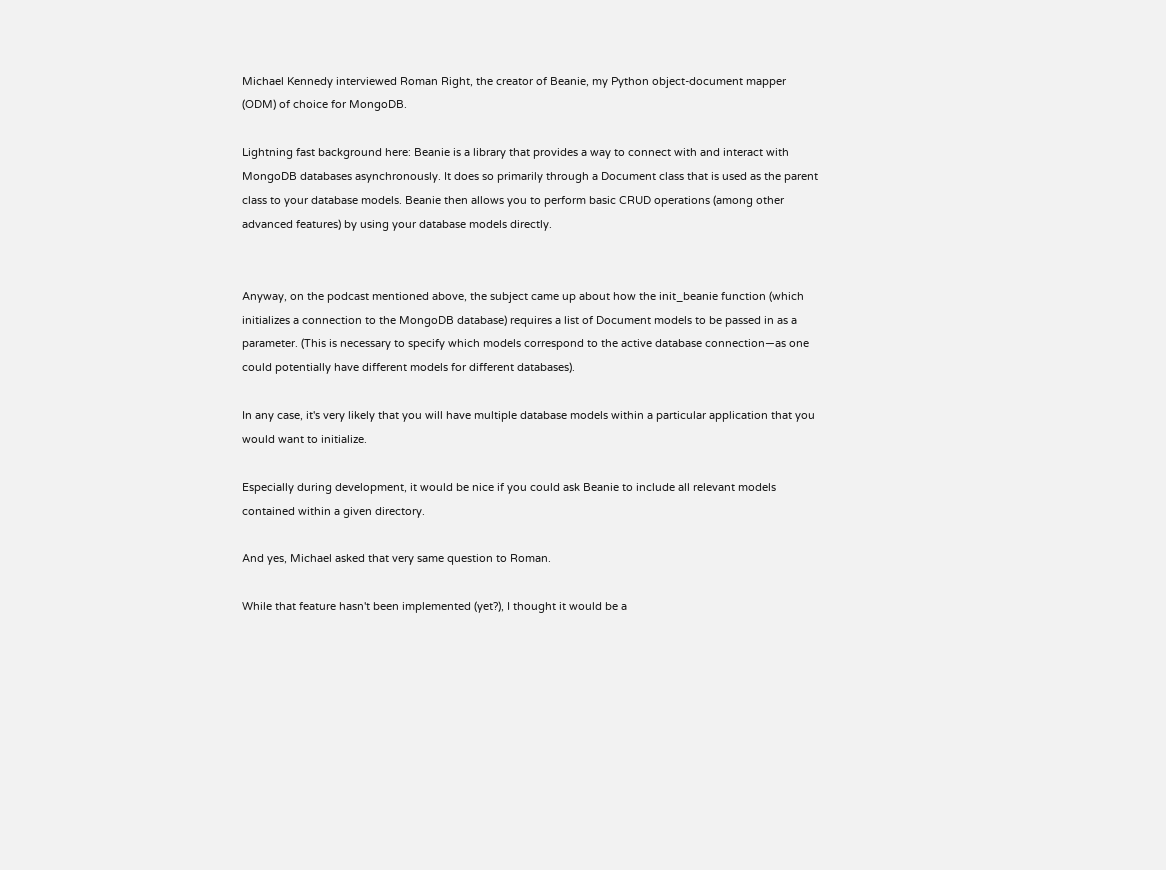Michael Kennedy interviewed Roman Right, the creator of Beanie, my Python object-document mapper (ODM) of choice for MongoDB.

Lightning fast background here: Beanie is a library that provides a way to connect with and interact with MongoDB databases asynchronously. It does so primarily through a Document class that is used as the parent class to your database models. Beanie then allows you to perform basic CRUD operations (among other advanced features) by using your database models directly.


Anyway, on the podcast mentioned above, the subject came up about how the init_beanie function (which initializes a connection to the MongoDB database) requires a list of Document models to be passed in as a parameter. (This is necessary to specify which models correspond to the active database connection—as one could potentially have different models for different databases).

In any case, it's very likely that you will have multiple database models within a particular application that you would want to initialize.

Especially during development, it would be nice if you could ask Beanie to include all relevant models contained within a given directory.

And yes, Michael asked that very same question to Roman.

While that feature hasn't been implemented (yet?), I thought it would be a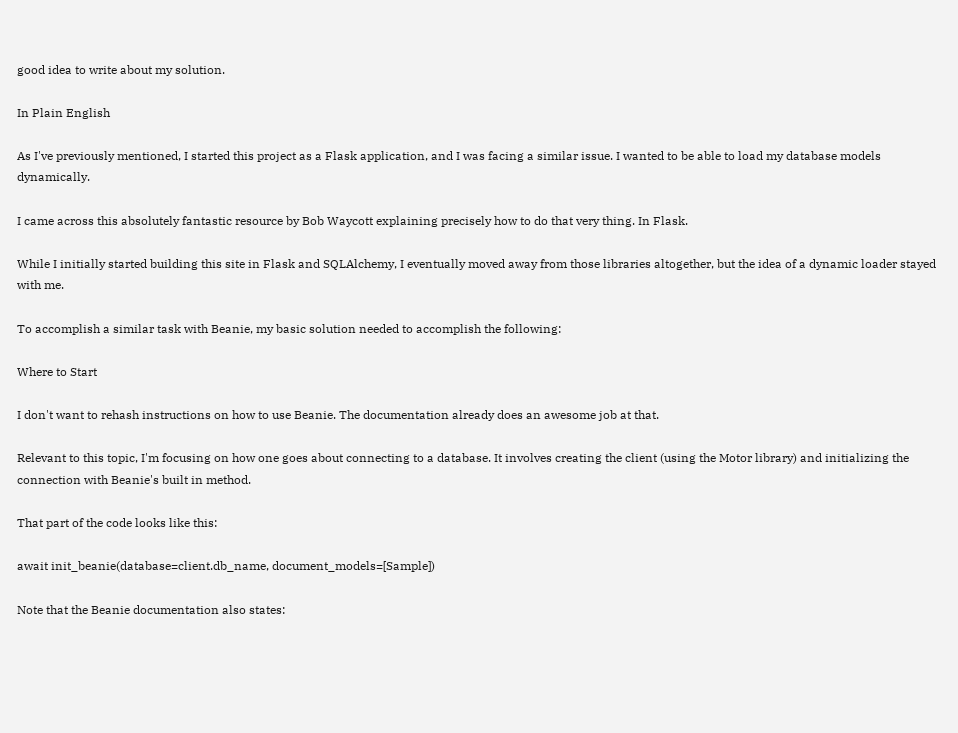good idea to write about my solution.

In Plain English

As I've previously mentioned, I started this project as a Flask application, and I was facing a similar issue. I wanted to be able to load my database models dynamically.

I came across this absolutely fantastic resource by Bob Waycott explaining precisely how to do that very thing. In Flask.

While I initially started building this site in Flask and SQLAlchemy, I eventually moved away from those libraries altogether, but the idea of a dynamic loader stayed with me.

To accomplish a similar task with Beanie, my basic solution needed to accomplish the following:

Where to Start

I don't want to rehash instructions on how to use Beanie. The documentation already does an awesome job at that.

Relevant to this topic, I'm focusing on how one goes about connecting to a database. It involves creating the client (using the Motor library) and initializing the connection with Beanie's built in method.

That part of the code looks like this:

await init_beanie(database=client.db_name, document_models=[Sample])

Note that the Beanie documentation also states: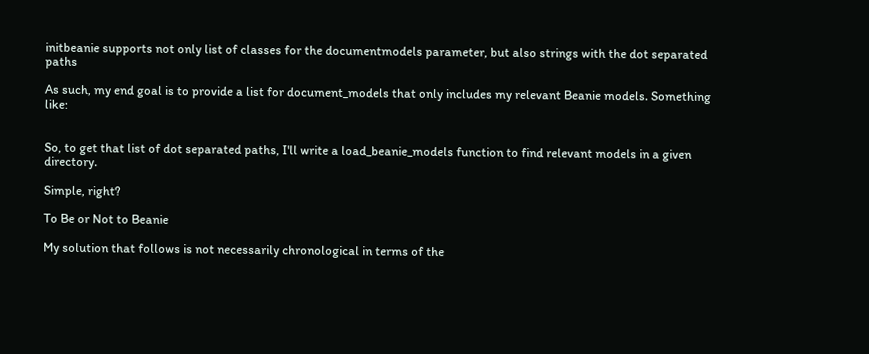initbeanie supports not only list of classes for the documentmodels parameter, but also strings with the dot separated paths

As such, my end goal is to provide a list for document_models that only includes my relevant Beanie models. Something like:


So, to get that list of dot separated paths, I'll write a load_beanie_models function to find relevant models in a given directory.

Simple, right?

To Be or Not to Beanie

My solution that follows is not necessarily chronological in terms of the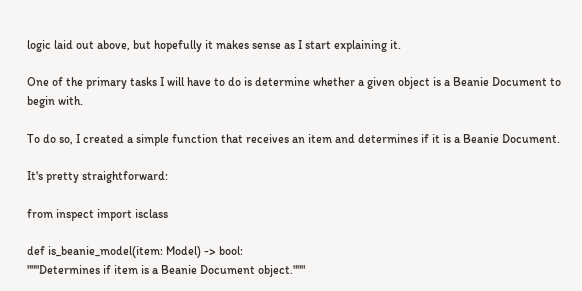logic laid out above, but hopefully it makes sense as I start explaining it.

One of the primary tasks I will have to do is determine whether a given object is a Beanie Document to begin with.

To do so, I created a simple function that receives an item and determines if it is a Beanie Document.

It's pretty straightforward:

from inspect import isclass

def is_beanie_model(item: Model) -> bool:
"""Determines if item is a Beanie Document object."""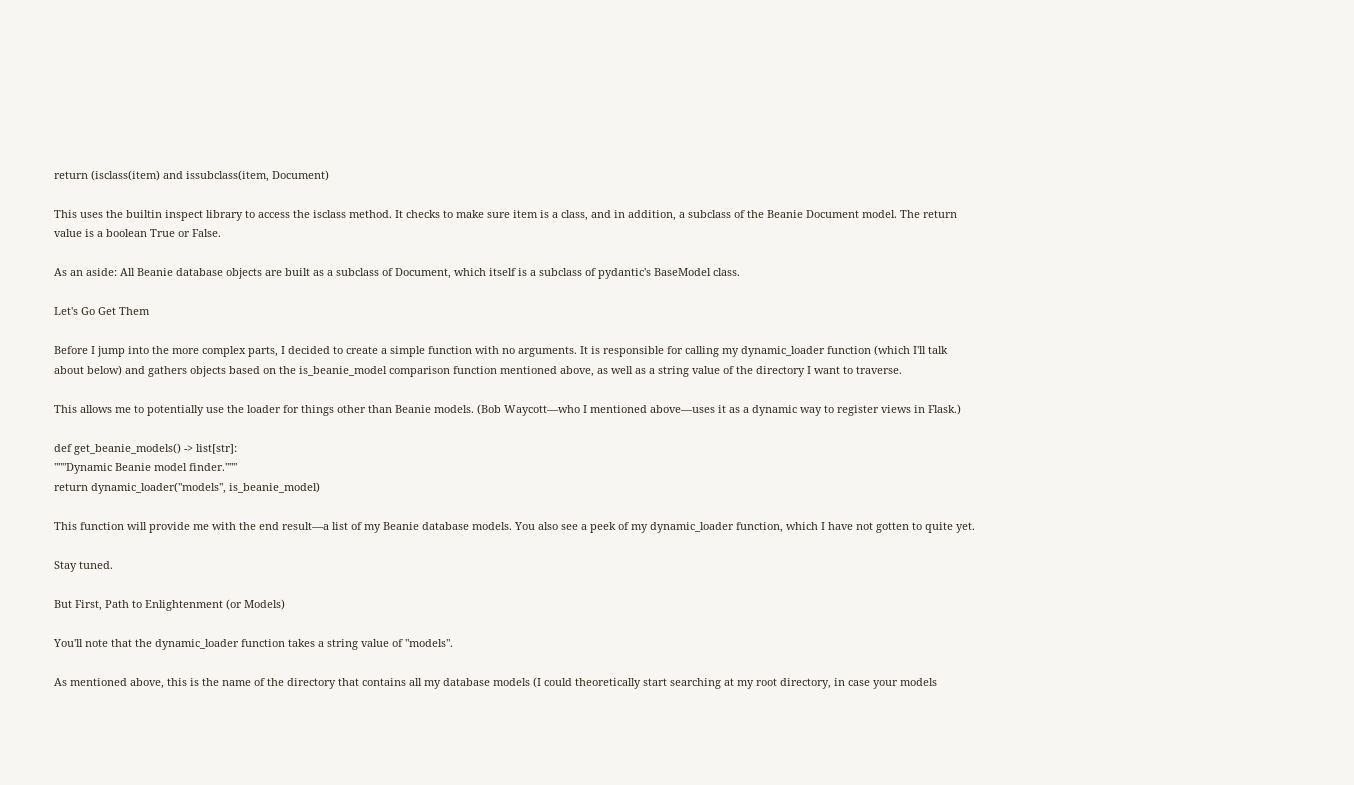return (isclass(item) and issubclass(item, Document)

This uses the builtin inspect library to access the isclass method. It checks to make sure item is a class, and in addition, a subclass of the Beanie Document model. The return value is a boolean True or False.

As an aside: All Beanie database objects are built as a subclass of Document, which itself is a subclass of pydantic's BaseModel class.

Let's Go Get Them

Before I jump into the more complex parts, I decided to create a simple function with no arguments. It is responsible for calling my dynamic_loader function (which I'll talk about below) and gathers objects based on the is_beanie_model comparison function mentioned above, as well as a string value of the directory I want to traverse.

This allows me to potentially use the loader for things other than Beanie models. (Bob Waycott—who I mentioned above—uses it as a dynamic way to register views in Flask.)

def get_beanie_models() -> list[str]:
"""Dynamic Beanie model finder."""
return dynamic_loader("models", is_beanie_model)

This function will provide me with the end result—a list of my Beanie database models. You also see a peek of my dynamic_loader function, which I have not gotten to quite yet.

Stay tuned.

But First, Path to Enlightenment (or Models)

You'll note that the dynamic_loader function takes a string value of "models".

As mentioned above, this is the name of the directory that contains all my database models (I could theoretically start searching at my root directory, in case your models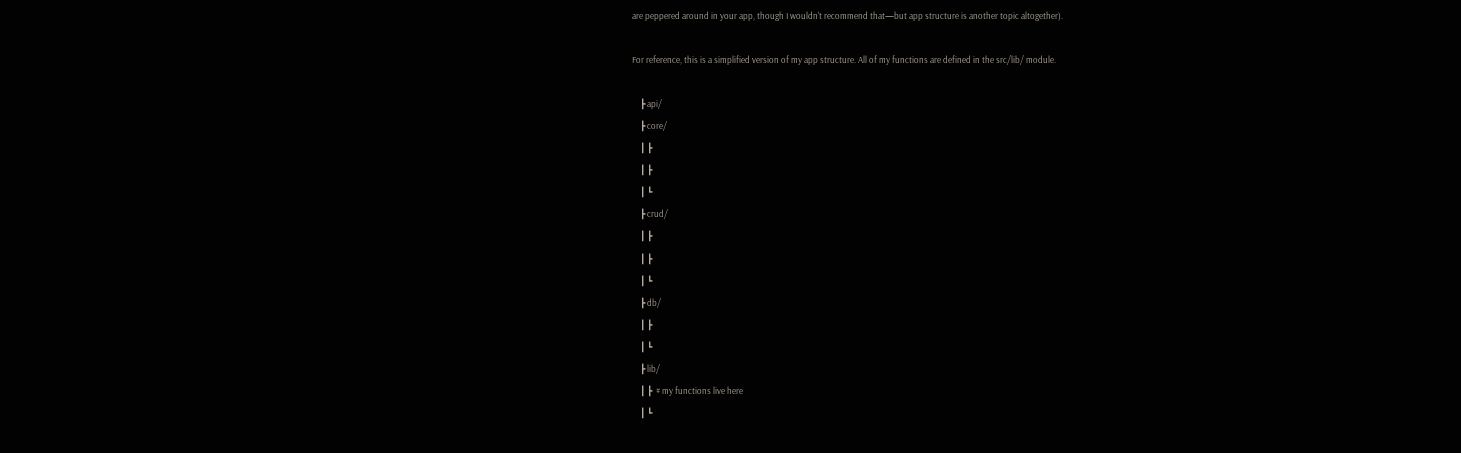are peppered around in your app, though I wouldn't recommend that—but app structure is another topic altogether).

For reference, this is a simplified version of my app structure. All of my functions are defined in the src/lib/ module.

    ┣ api/
    ┣ core/
    ┃ ┣
    ┃ ┣
    ┃ ┗
    ┣ crud/
    ┃ ┣
    ┃ ┣
    ┃ ┗
    ┣ db/
    ┃ ┣
    ┃ ┗
    ┣ lib/
    ┃ ┣  # my functions live here
    ┃ ┗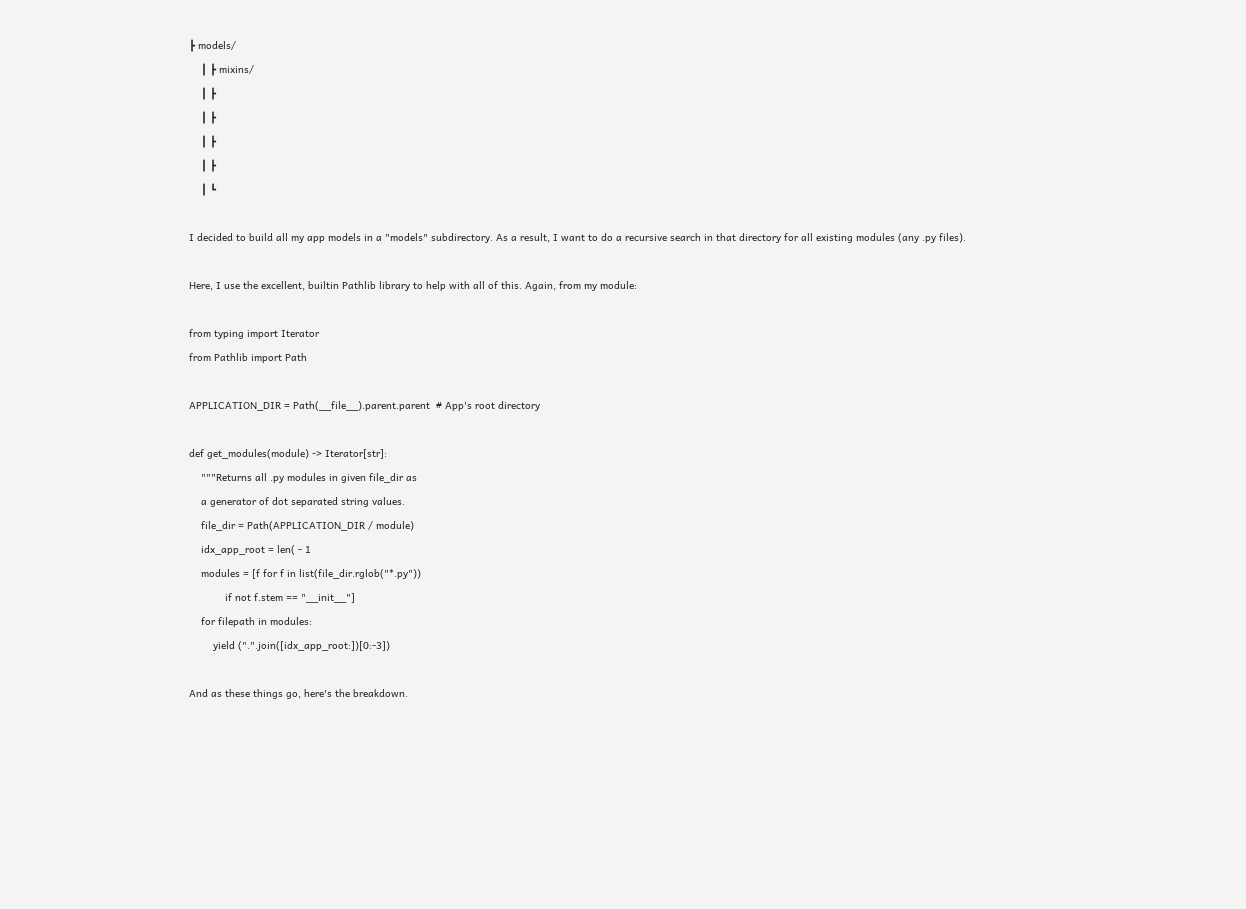┣ models/
    ┃ ┣ mixins/
    ┃ ┣
    ┃ ┣
    ┃ ┣
    ┃ ┣
    ┃ ┗

I decided to build all my app models in a "models" subdirectory. As a result, I want to do a recursive search in that directory for all existing modules (any .py files).

Here, I use the excellent, builtin Pathlib library to help with all of this. Again, from my module:

from typing import Iterator
from Pathlib import Path

APPLICATION_DIR = Path(__file__).parent.parent  # App's root directory

def get_modules(module) -> Iterator[str]:
    """Returns all .py modules in given file_dir as
    a generator of dot separated string values.
    file_dir = Path(APPLICATION_DIR / module)
    idx_app_root = len( - 1
    modules = [f for f in list(file_dir.rglob("*.py"))
            if not f.stem == "__init__"]
    for filepath in modules:
        yield (".".join([idx_app_root:])[0:-3])

And as these things go, here's the breakdown.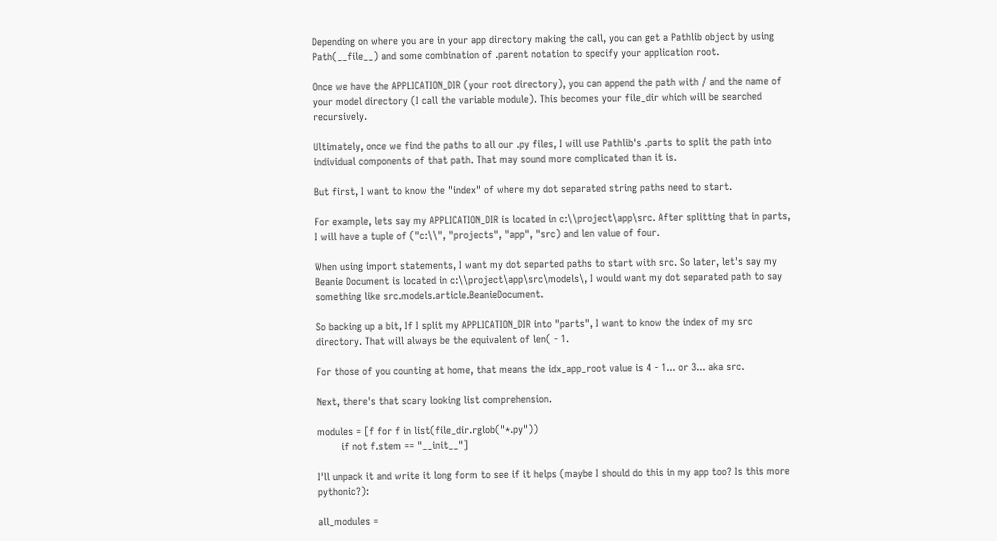Depending on where you are in your app directory making the call, you can get a Pathlib object by using Path(__file__) and some combination of .parent notation to specify your application root.

Once we have the APPLICATION_DIR (your root directory), you can append the path with / and the name of your model directory (I call the variable module). This becomes your file_dir which will be searched recursively.

Ultimately, once we find the paths to all our .py files, I will use Pathlib's .parts to split the path into individual components of that path. That may sound more complicated than it is.

But first, I want to know the "index" of where my dot separated string paths need to start.

For example, lets say my APPLICATION_DIR is located in c:\\project\app\src. After splitting that in parts, I will have a tuple of ("c:\\", "projects", "app", "src) and len value of four.

When using import statements, I want my dot separted paths to start with src. So later, let's say my Beanie Document is located in c:\\project\app\src\models\, I would want my dot separated path to say something like src.models.article.BeanieDocument.

So backing up a bit, If I split my APPLICATION_DIR into "parts", I want to know the index of my src directory. That will always be the equivalent of len( - 1.

For those of you counting at home, that means the idx_app_root value is 4 - 1... or 3... aka src.

Next, there's that scary looking list comprehension.

modules = [f for f in list(file_dir.rglob("*.py"))
        if not f.stem == "__init__"]

I'll unpack it and write it long form to see if it helps (maybe I should do this in my app too? Is this more pythonic?):

all_modules =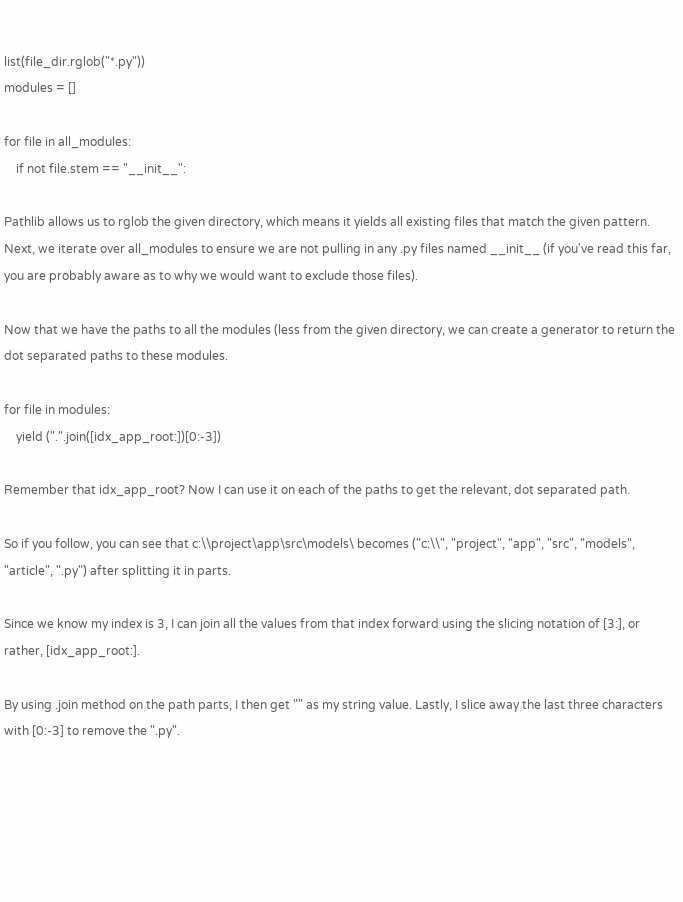list(file_dir.rglob("*.py"))
modules = []

for file in all_modules:
    if not file.stem == "__init__":

Pathlib allows us to rglob the given directory, which means it yields all existing files that match the given pattern. Next, we iterate over all_modules to ensure we are not pulling in any .py files named __init__ (if you've read this far, you are probably aware as to why we would want to exclude those files).

Now that we have the paths to all the modules (less from the given directory, we can create a generator to return the dot separated paths to these modules.

for file in modules:
    yield (".".join([idx_app_root:])[0:-3])

Remember that idx_app_root? Now I can use it on each of the paths to get the relevant, dot separated path.

So if you follow, you can see that c:\\project\app\src\models\ becomes ("c:\\", "project", "app", "src", "models", "article", ".py") after splitting it in parts.

Since we know my index is 3, I can join all the values from that index forward using the slicing notation of [3:], or rather, [idx_app_root:].

By using .join method on the path parts, I then get "" as my string value. Lastly, I slice away the last three characters with [0:-3] to remove the ".py".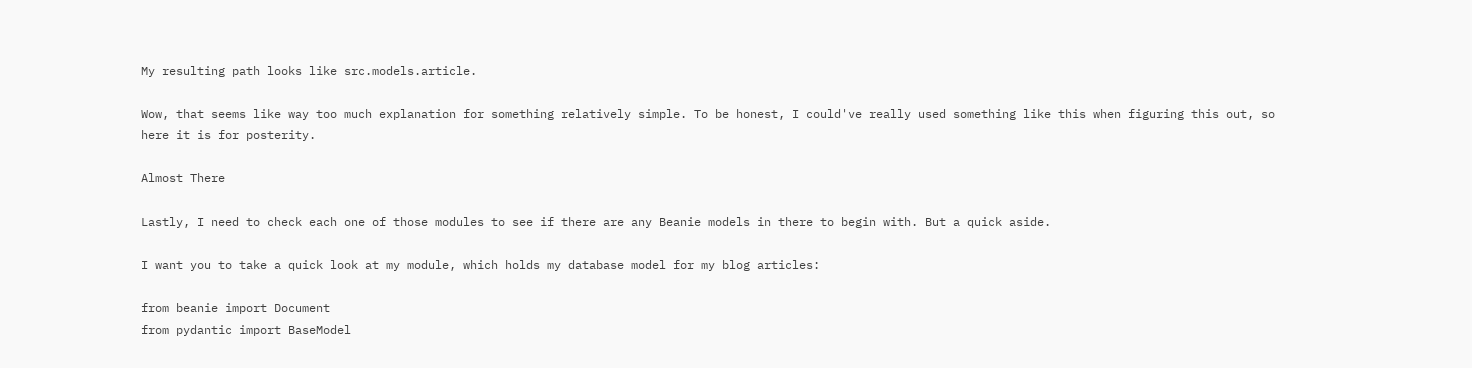My resulting path looks like src.models.article.

Wow, that seems like way too much explanation for something relatively simple. To be honest, I could've really used something like this when figuring this out, so here it is for posterity.

Almost There

Lastly, I need to check each one of those modules to see if there are any Beanie models in there to begin with. But a quick aside.

I want you to take a quick look at my module, which holds my database model for my blog articles:

from beanie import Document
from pydantic import BaseModel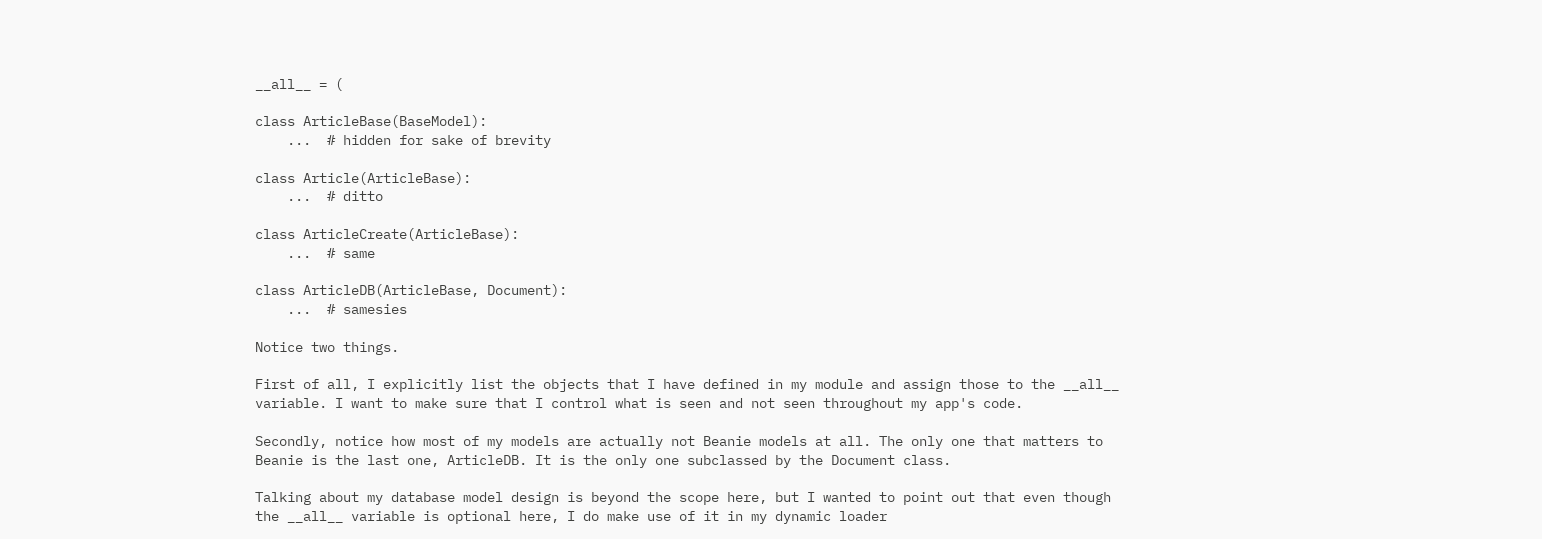__all__ = (

class ArticleBase(BaseModel):
    ...  # hidden for sake of brevity

class Article(ArticleBase):
    ...  # ditto

class ArticleCreate(ArticleBase):
    ...  # same

class ArticleDB(ArticleBase, Document):
    ...  # samesies

Notice two things.

First of all, I explicitly list the objects that I have defined in my module and assign those to the __all__ variable. I want to make sure that I control what is seen and not seen throughout my app's code.

Secondly, notice how most of my models are actually not Beanie models at all. The only one that matters to Beanie is the last one, ArticleDB. It is the only one subclassed by the Document class.

Talking about my database model design is beyond the scope here, but I wanted to point out that even though the __all__ variable is optional here, I do make use of it in my dynamic loader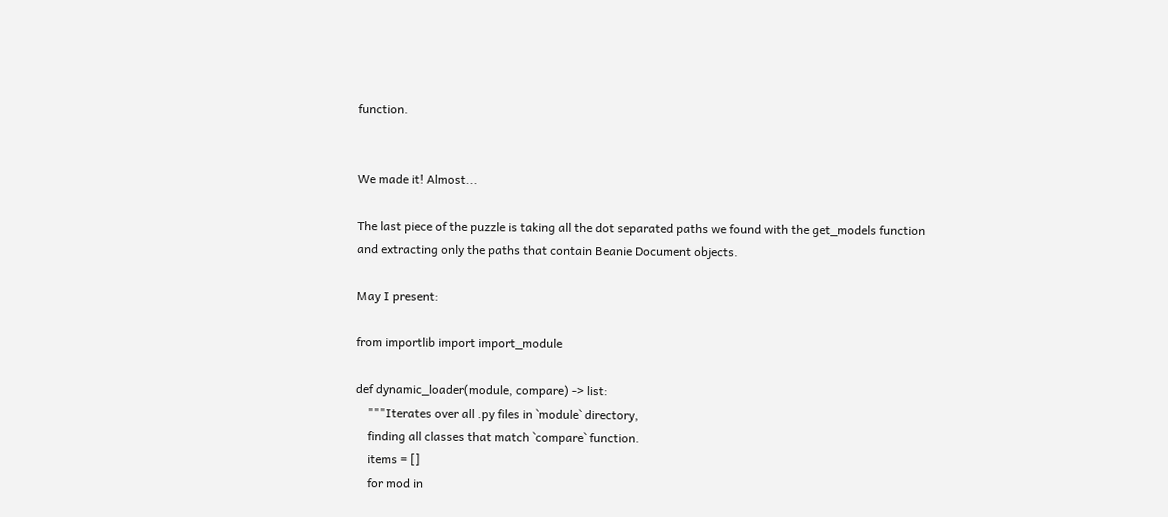function.


We made it! Almost...

The last piece of the puzzle is taking all the dot separated paths we found with the get_models function and extracting only the paths that contain Beanie Document objects.

May I present:

from importlib import import_module

def dynamic_loader(module, compare) -> list:
    """Iterates over all .py files in `module` directory,
    finding all classes that match `compare` function.
    items = []
    for mod in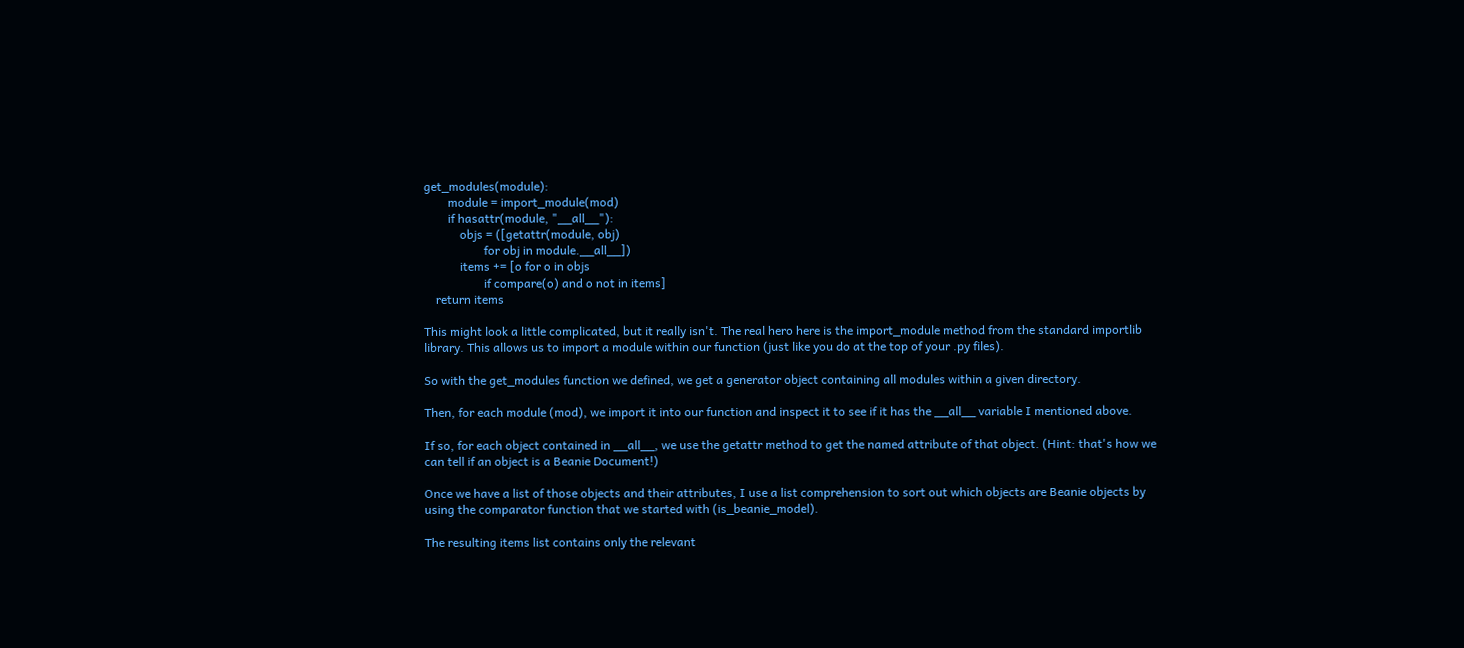get_modules(module):
        module = import_module(mod)
        if hasattr(module, "__all__"):
            objs = ([getattr(module, obj)
                    for obj in module.__all__])
            items += [o for o in objs
                    if compare(o) and o not in items]
    return items

This might look a little complicated, but it really isn't. The real hero here is the import_module method from the standard importlib library. This allows us to import a module within our function (just like you do at the top of your .py files).

So with the get_modules function we defined, we get a generator object containing all modules within a given directory.

Then, for each module (mod), we import it into our function and inspect it to see if it has the __all__ variable I mentioned above.

If so, for each object contained in __all__, we use the getattr method to get the named attribute of that object. (Hint: that's how we can tell if an object is a Beanie Document!)

Once we have a list of those objects and their attributes, I use a list comprehension to sort out which objects are Beanie objects by using the comparator function that we started with (is_beanie_model).

The resulting items list contains only the relevant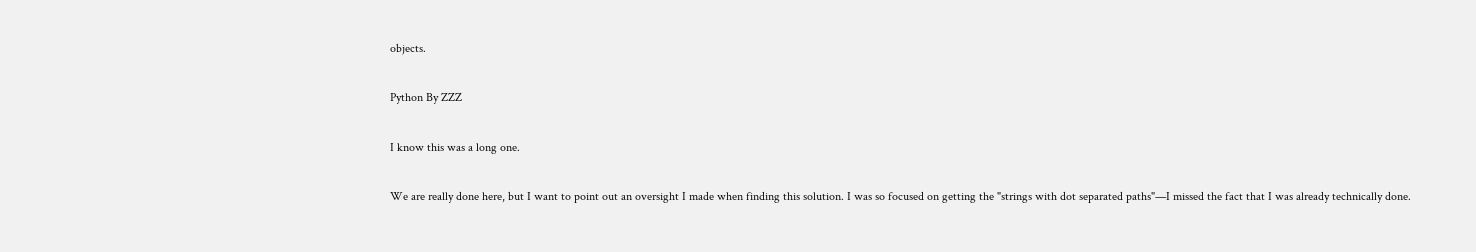objects.

Python By ZZZ

I know this was a long one.

We are really done here, but I want to point out an oversight I made when finding this solution. I was so focused on getting the "strings with dot separated paths"—I missed the fact that I was already technically done.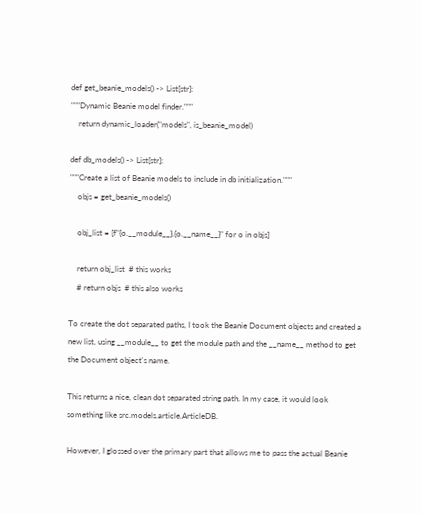def get_beanie_models() -> List[str]:
"""Dynamic Beanie model finder."""
    return dynamic_loader("models", is_beanie_model)

def db_models() -> List[str]:
"""Create a list of Beanie models to include in db initialization."""
    objs = get_beanie_models()

    obj_list = [f"{o.__module__}.{o.__name__}" for o in objs]

    return obj_list  # this works
    # return objs  # this also works

To create the dot separated paths, I took the Beanie Document objects and created a new list, using __module__ to get the module path and the __name__ method to get the Document object's name.

This returns a nice, clean dot separated string path. In my case, it would look something like src.models.article.ArticleDB.

However, I glossed over the primary part that allows me to pass the actual Beanie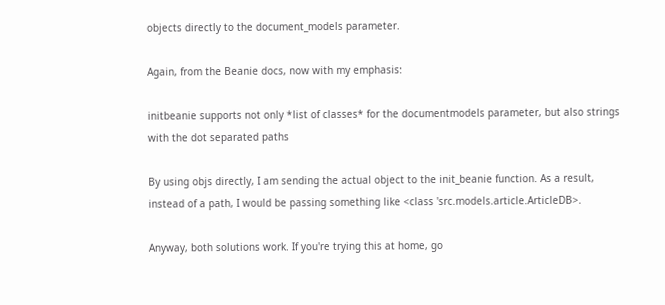objects directly to the document_models parameter.

Again, from the Beanie docs, now with my emphasis:

initbeanie supports not only *list of classes* for the documentmodels parameter, but also strings with the dot separated paths

By using objs directly, I am sending the actual object to the init_beanie function. As a result, instead of a path, I would be passing something like <class 'src.models.article.ArticleDB>.

Anyway, both solutions work. If you're trying this at home, go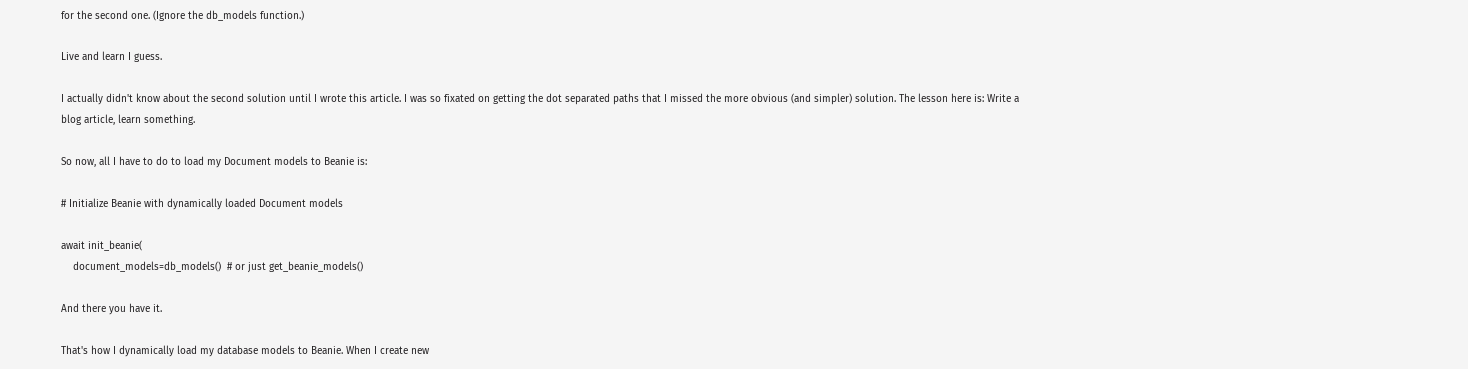for the second one. (Ignore the db_models function.)

Live and learn I guess.

I actually didn't know about the second solution until I wrote this article. I was so fixated on getting the dot separated paths that I missed the more obvious (and simpler) solution. The lesson here is: Write a blog article, learn something.

So now, all I have to do to load my Document models to Beanie is:

# Initialize Beanie with dynamically loaded Document models

await init_beanie(
    document_models=db_models()  # or just get_beanie_models()

And there you have it.

That's how I dynamically load my database models to Beanie. When I create new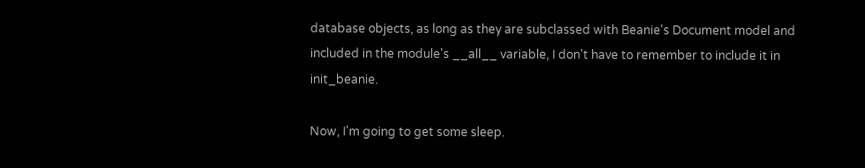database objects, as long as they are subclassed with Beanie's Document model and included in the module's __all__ variable, I don't have to remember to include it in init_beanie.

Now, I'm going to get some sleep.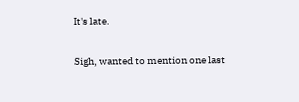It's late.

Sigh, wanted to mention one last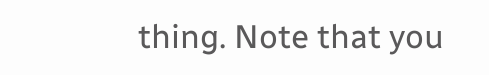thing. Note that you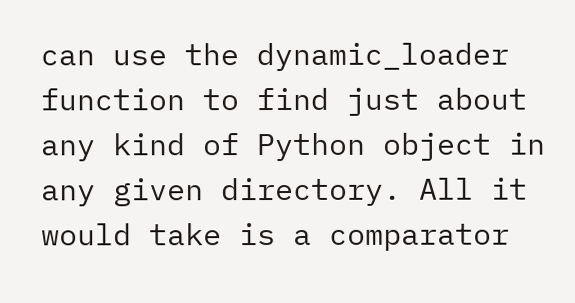can use the dynamic_loader function to find just about any kind of Python object in any given directory. All it would take is a comparator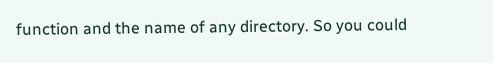function and the name of any directory. So you could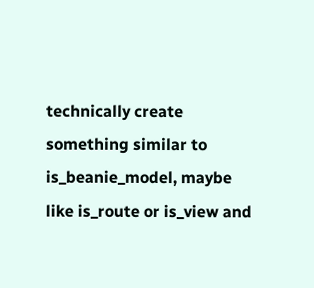technically create something similar to is_beanie_model, maybe like is_route or is_view and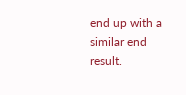end up with a similar end result.